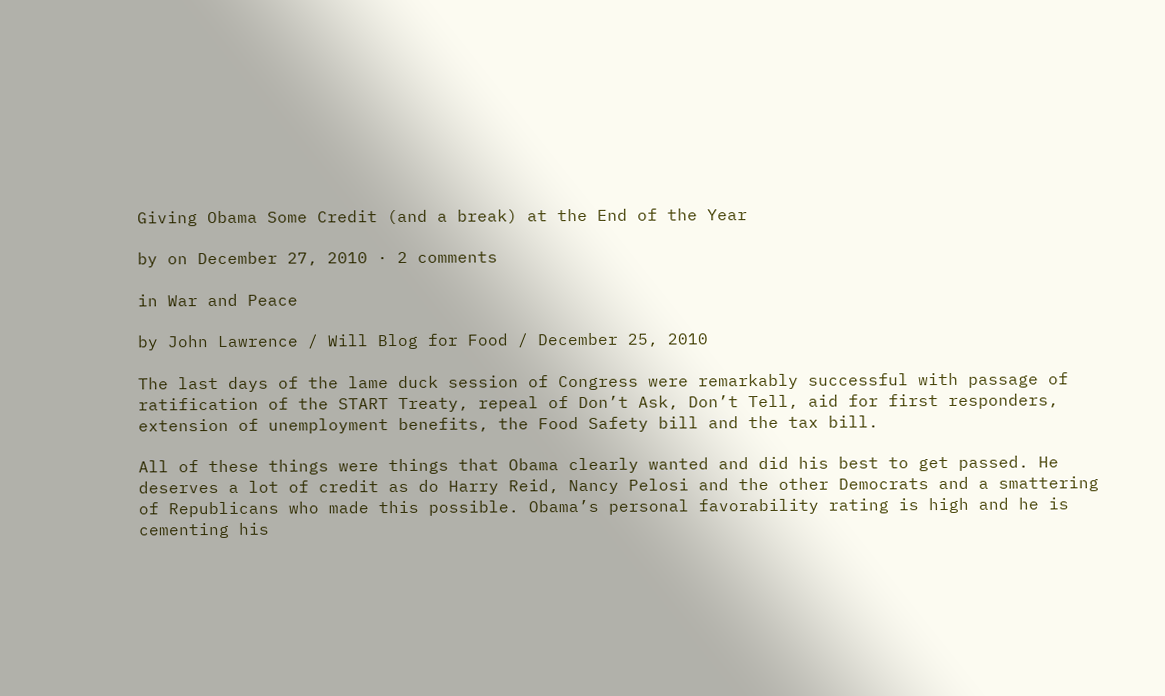Giving Obama Some Credit (and a break) at the End of the Year

by on December 27, 2010 · 2 comments

in War and Peace

by John Lawrence / Will Blog for Food / December 25, 2010

The last days of the lame duck session of Congress were remarkably successful with passage of ratification of the START Treaty, repeal of Don’t Ask, Don’t Tell, aid for first responders, extension of unemployment benefits, the Food Safety bill and the tax bill.

All of these things were things that Obama clearly wanted and did his best to get passed. He deserves a lot of credit as do Harry Reid, Nancy Pelosi and the other Democrats and a smattering of Republicans who made this possible. Obama’s personal favorability rating is high and he is cementing his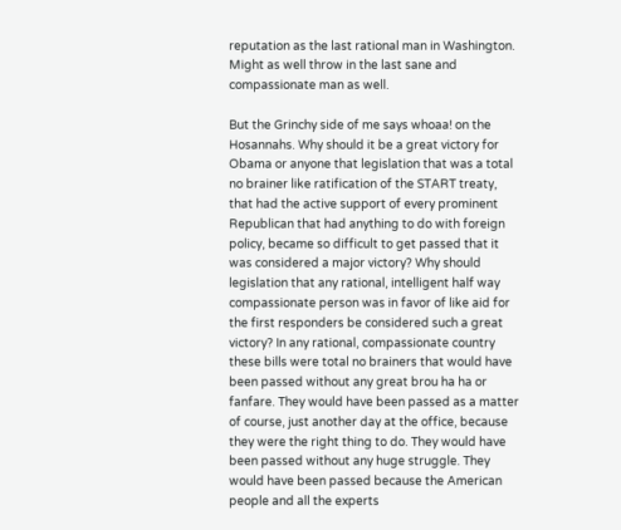reputation as the last rational man in Washington. Might as well throw in the last sane and compassionate man as well.

But the Grinchy side of me says whoaa! on the Hosannahs. Why should it be a great victory for Obama or anyone that legislation that was a total no brainer like ratification of the START treaty, that had the active support of every prominent Republican that had anything to do with foreign policy, became so difficult to get passed that it was considered a major victory? Why should legislation that any rational, intelligent half way compassionate person was in favor of like aid for the first responders be considered such a great victory? In any rational, compassionate country these bills were total no brainers that would have been passed without any great brou ha ha or fanfare. They would have been passed as a matter of course, just another day at the office, because they were the right thing to do. They would have been passed without any huge struggle. They would have been passed because the American people and all the experts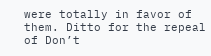were totally in favor of them. Ditto for the repeal of Don’t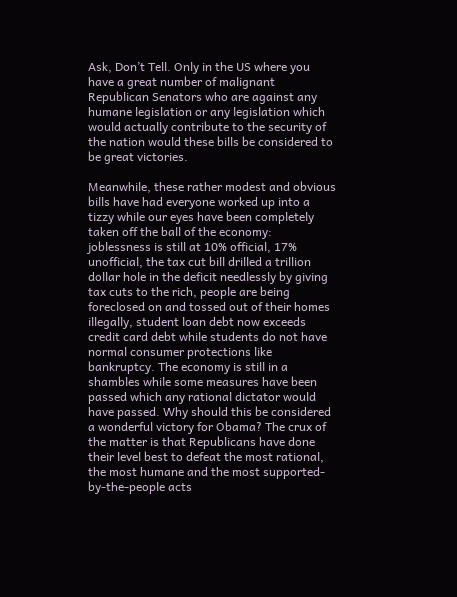Ask, Don’t Tell. Only in the US where you have a great number of malignant Republican Senators who are against any humane legislation or any legislation which would actually contribute to the security of the nation would these bills be considered to be great victories.

Meanwhile, these rather modest and obvious bills have had everyone worked up into a tizzy while our eyes have been completely taken off the ball of the economy: joblessness is still at 10% official, 17% unofficial, the tax cut bill drilled a trillion dollar hole in the deficit needlessly by giving tax cuts to the rich, people are being foreclosed on and tossed out of their homes illegally, student loan debt now exceeds credit card debt while students do not have normal consumer protections like bankruptcy. The economy is still in a shambles while some measures have been passed which any rational dictator would have passed. Why should this be considered a wonderful victory for Obama? The crux of the matter is that Republicans have done their level best to defeat the most rational, the most humane and the most supported-by-the-people acts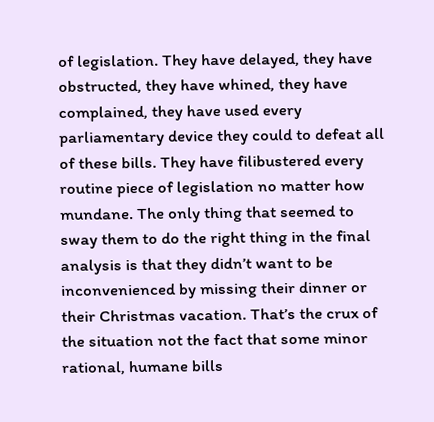of legislation. They have delayed, they have obstructed, they have whined, they have complained, they have used every parliamentary device they could to defeat all of these bills. They have filibustered every routine piece of legislation no matter how mundane. The only thing that seemed to sway them to do the right thing in the final analysis is that they didn’t want to be inconvenienced by missing their dinner or their Christmas vacation. That’s the crux of the situation not the fact that some minor rational, humane bills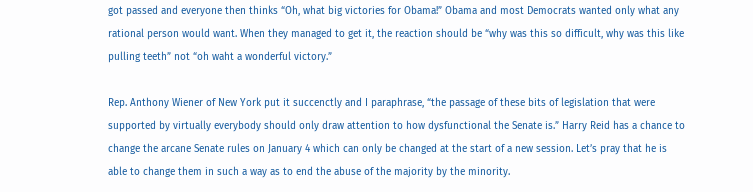got passed and everyone then thinks “Oh, what big victories for Obama!” Obama and most Democrats wanted only what any rational person would want. When they managed to get it, the reaction should be “why was this so difficult, why was this like pulling teeth” not “oh waht a wonderful victory.”

Rep. Anthony Wiener of New York put it succenctly and I paraphrase, “the passage of these bits of legislation that were supported by virtually everybody should only draw attention to how dysfunctional the Senate is.” Harry Reid has a chance to change the arcane Senate rules on January 4 which can only be changed at the start of a new session. Let’s pray that he is able to change them in such a way as to end the abuse of the majority by the minority.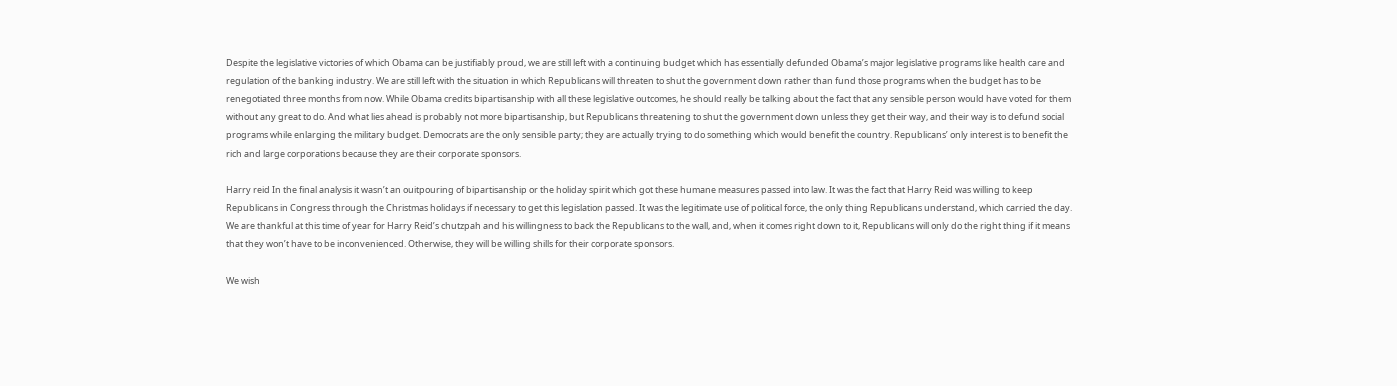Despite the legislative victories of which Obama can be justifiably proud, we are still left with a continuing budget which has essentially defunded Obama’s major legislative programs like health care and regulation of the banking industry. We are still left with the situation in which Republicans will threaten to shut the government down rather than fund those programs when the budget has to be renegotiated three months from now. While Obama credits bipartisanship with all these legislative outcomes, he should really be talking about the fact that any sensible person would have voted for them without any great to do. And what lies ahead is probably not more bipartisanship, but Republicans threatening to shut the government down unless they get their way, and their way is to defund social programs while enlarging the military budget. Democrats are the only sensible party; they are actually trying to do something which would benefit the country. Republicans’ only interest is to benefit the rich and large corporations because they are their corporate sponsors.

Harry reid In the final analysis it wasn’t an ouitpouring of bipartisanship or the holiday spirit which got these humane measures passed into law. It was the fact that Harry Reid was willing to keep Republicans in Congress through the Christmas holidays if necessary to get this legislation passed. It was the legitimate use of political force, the only thing Republicans understand, which carried the day. We are thankful at this time of year for Harry Reid’s chutzpah and his willingness to back the Republicans to the wall, and, when it comes right down to it, Republicans will only do the right thing if it means that they won’t have to be inconvenienced. Otherwise, they will be willing shills for their corporate sponsors.

We wish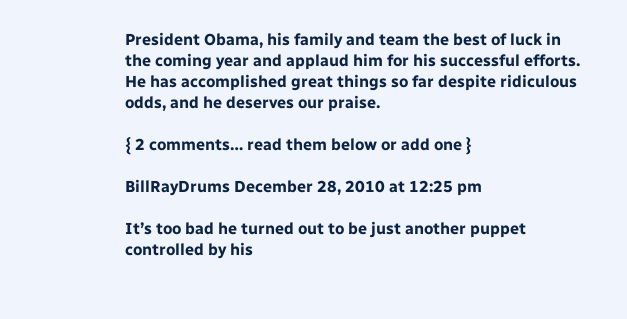President Obama, his family and team the best of luck in the coming year and applaud him for his successful efforts. He has accomplished great things so far despite ridiculous odds, and he deserves our praise.

{ 2 comments… read them below or add one }

BillRayDrums December 28, 2010 at 12:25 pm

It’s too bad he turned out to be just another puppet controlled by his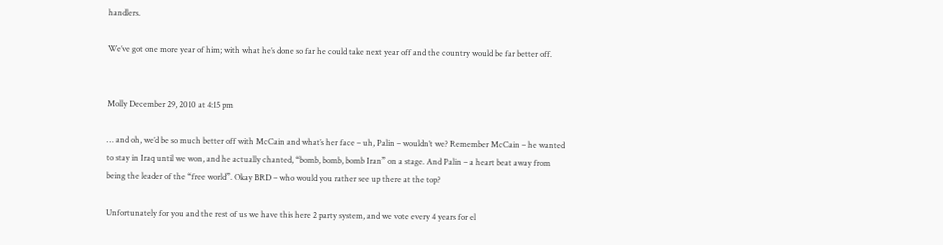handlers.

We’ve got one more year of him; with what he’s done so far he could take next year off and the country would be far better off.


Molly December 29, 2010 at 4:15 pm

… and oh, we’d be so much better off with McCain and what’s her face – uh, Palin – wouldn’t we? Remember McCain – he wanted to stay in Iraq until we won, and he actually chanted, “bomb, bomb, bomb Iran” on a stage. And Palin – a heart beat away from being the leader of the “free world”. Okay BRD – who would you rather see up there at the top?

Unfortunately for you and the rest of us we have this here 2 party system, and we vote every 4 years for el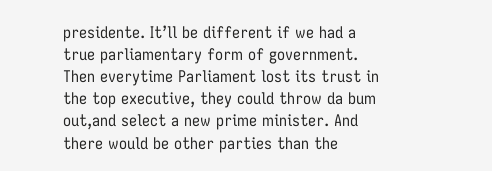presidente. It’ll be different if we had a true parliamentary form of government. Then everytime Parliament lost its trust in the top executive, they could throw da bum out,and select a new prime minister. And there would be other parties than the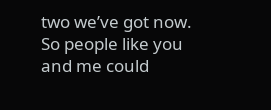two we’ve got now. So people like you and me could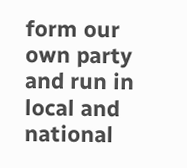form our own party and run in local and national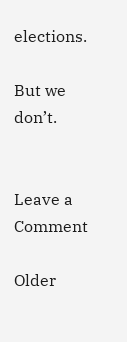elections.

But we don’t.


Leave a Comment

Older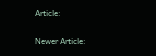Article:

Newer Article: